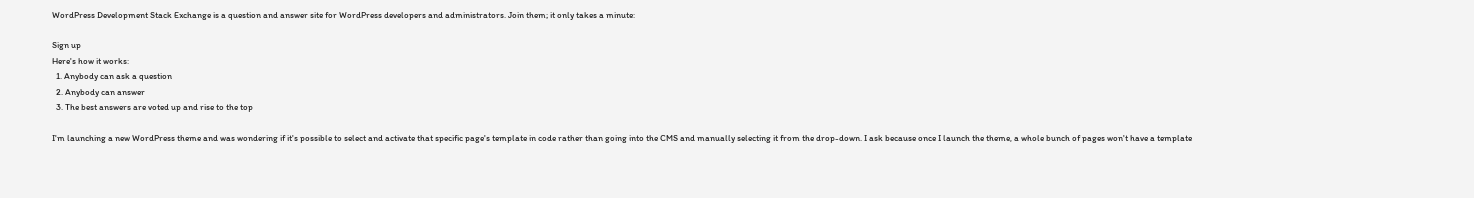WordPress Development Stack Exchange is a question and answer site for WordPress developers and administrators. Join them; it only takes a minute:

Sign up
Here's how it works:
  1. Anybody can ask a question
  2. Anybody can answer
  3. The best answers are voted up and rise to the top

I'm launching a new WordPress theme and was wondering if it's possible to select and activate that specific page's template in code rather than going into the CMS and manually selecting it from the drop-down. I ask because once I launch the theme, a whole bunch of pages won't have a template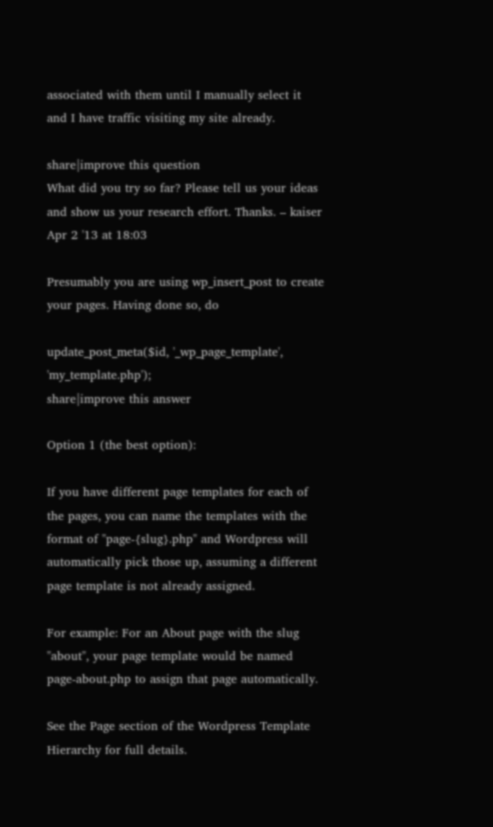associated with them until I manually select it and I have traffic visiting my site already.

share|improve this question
What did you try so far? Please tell us your ideas and show us your research effort. Thanks. – kaiser Apr 2 '13 at 18:03

Presumably you are using wp_insert_post to create your pages. Having done so, do

update_post_meta($id, '_wp_page_template', 'my_template.php');
share|improve this answer

Option 1 (the best option):

If you have different page templates for each of the pages, you can name the templates with the format of "page-{slug}.php" and Wordpress will automatically pick those up, assuming a different page template is not already assigned.

For example: For an About page with the slug "about", your page template would be named page-about.php to assign that page automatically.

See the Page section of the Wordpress Template Hierarchy for full details.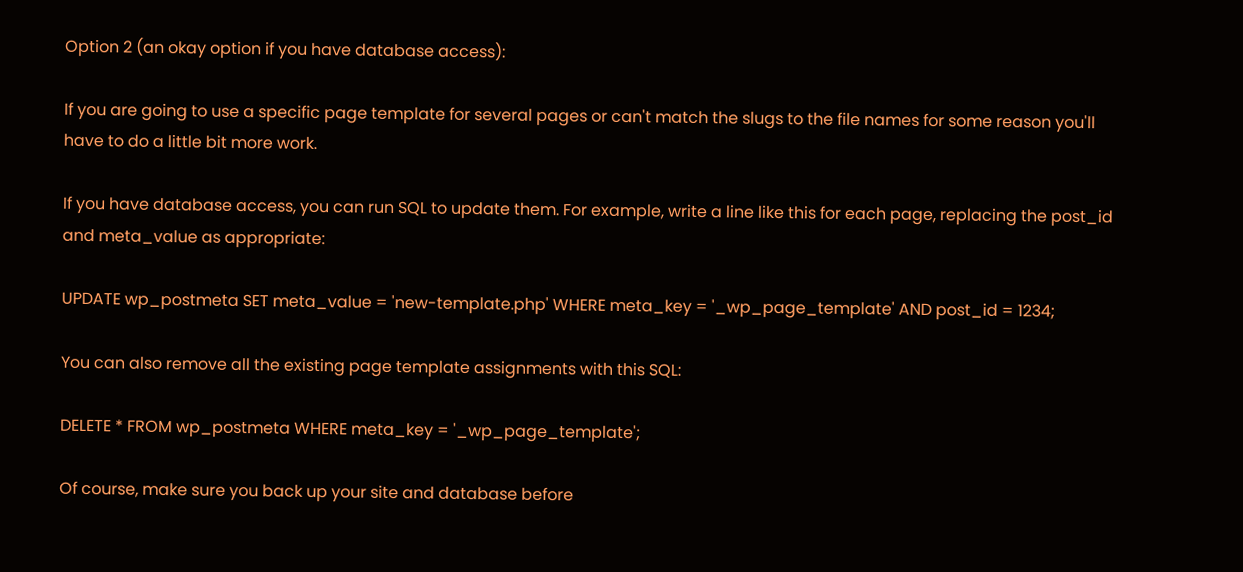Option 2 (an okay option if you have database access):

If you are going to use a specific page template for several pages or can't match the slugs to the file names for some reason you'll have to do a little bit more work.

If you have database access, you can run SQL to update them. For example, write a line like this for each page, replacing the post_id and meta_value as appropriate:

UPDATE wp_postmeta SET meta_value = 'new-template.php' WHERE meta_key = '_wp_page_template' AND post_id = 1234;

You can also remove all the existing page template assignments with this SQL:

DELETE * FROM wp_postmeta WHERE meta_key = '_wp_page_template';

Of course, make sure you back up your site and database before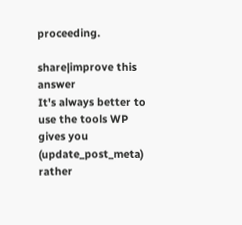proceeding.

share|improve this answer
It's always better to use the tools WP gives you (update_post_meta) rather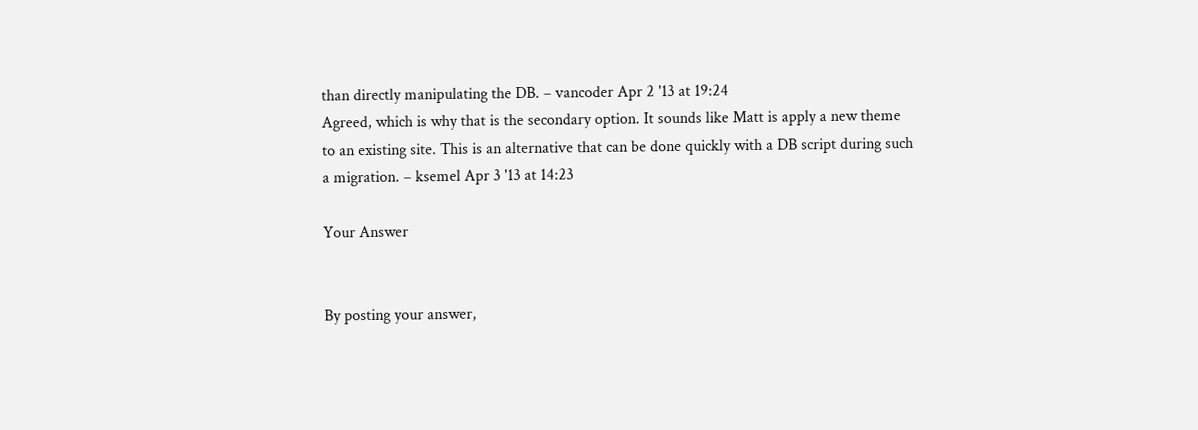than directly manipulating the DB. – vancoder Apr 2 '13 at 19:24
Agreed, which is why that is the secondary option. It sounds like Matt is apply a new theme to an existing site. This is an alternative that can be done quickly with a DB script during such a migration. – ksemel Apr 3 '13 at 14:23

Your Answer


By posting your answer,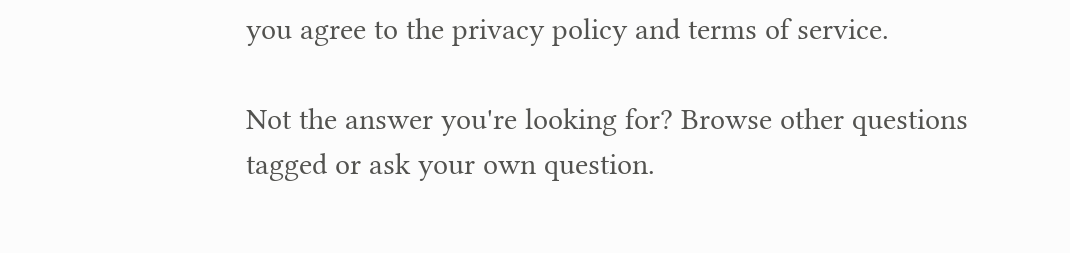you agree to the privacy policy and terms of service.

Not the answer you're looking for? Browse other questions tagged or ask your own question.